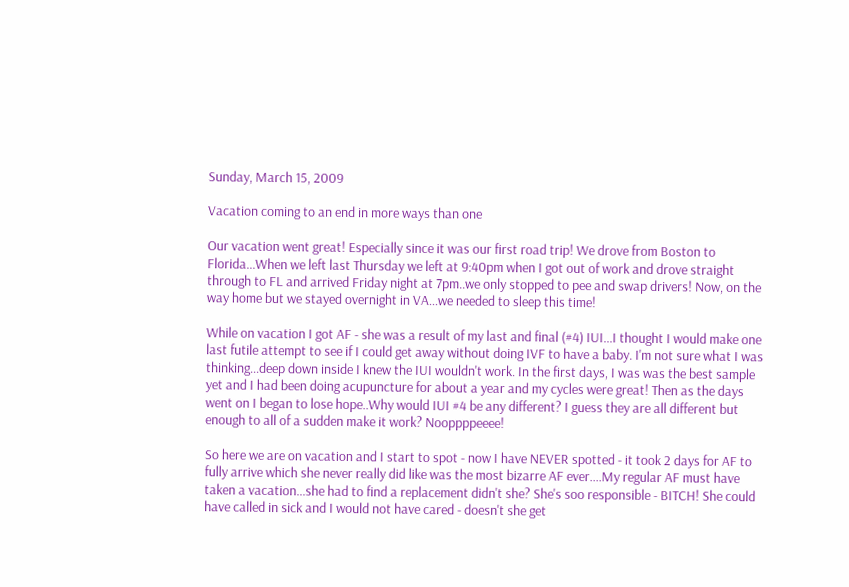Sunday, March 15, 2009

Vacation coming to an end in more ways than one

Our vacation went great! Especially since it was our first road trip! We drove from Boston to Florida...When we left last Thursday we left at 9:40pm when I got out of work and drove straight through to FL and arrived Friday night at 7pm..we only stopped to pee and swap drivers! Now, on the way home but we stayed overnight in VA...we needed to sleep this time!

While on vacation I got AF - she was a result of my last and final (#4) IUI...I thought I would make one last futile attempt to see if I could get away without doing IVF to have a baby. I'm not sure what I was thinking...deep down inside I knew the IUI wouldn't work. In the first days, I was was the best sample yet and I had been doing acupuncture for about a year and my cycles were great! Then as the days went on I began to lose hope..Why would IUI #4 be any different? I guess they are all different but enough to all of a sudden make it work? Nooppppeeee!

So here we are on vacation and I start to spot - now I have NEVER spotted - it took 2 days for AF to fully arrive which she never really did like was the most bizarre AF ever....My regular AF must have taken a vacation...she had to find a replacement didn't she? She's soo responsible - BITCH! She could have called in sick and I would not have cared - doesn't she get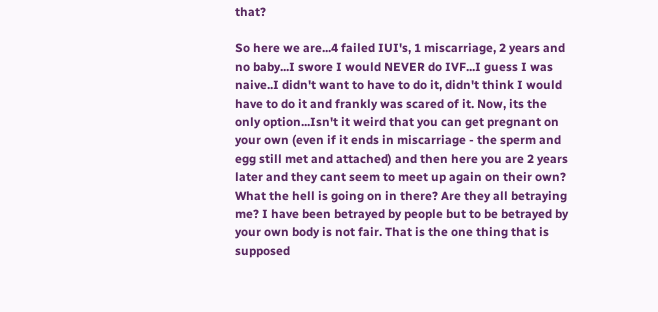that?

So here we are...4 failed IUI's, 1 miscarriage, 2 years and no baby...I swore I would NEVER do IVF...I guess I was naive..I didn't want to have to do it, didn't think I would have to do it and frankly was scared of it. Now, its the only option...Isn't it weird that you can get pregnant on your own (even if it ends in miscarriage - the sperm and egg still met and attached) and then here you are 2 years later and they cant seem to meet up again on their own? What the hell is going on in there? Are they all betraying me? I have been betrayed by people but to be betrayed by your own body is not fair. That is the one thing that is supposed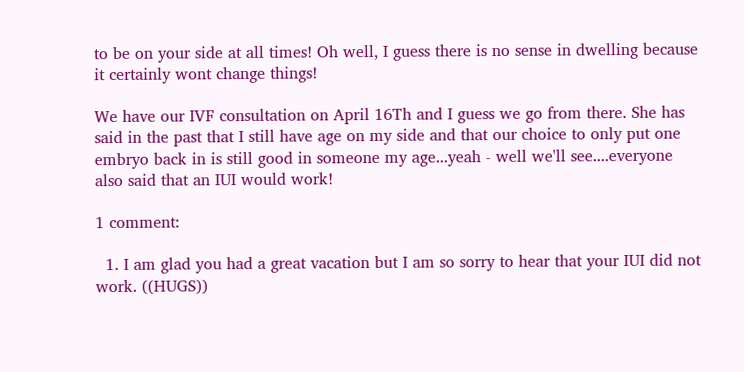to be on your side at all times! Oh well, I guess there is no sense in dwelling because it certainly wont change things!

We have our IVF consultation on April 16Th and I guess we go from there. She has said in the past that I still have age on my side and that our choice to only put one embryo back in is still good in someone my age...yeah - well we'll see....everyone also said that an IUI would work!

1 comment:

  1. I am glad you had a great vacation but I am so sorry to hear that your IUI did not work. ((HUGS))